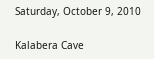Saturday, October 9, 2010

Kalabera Cave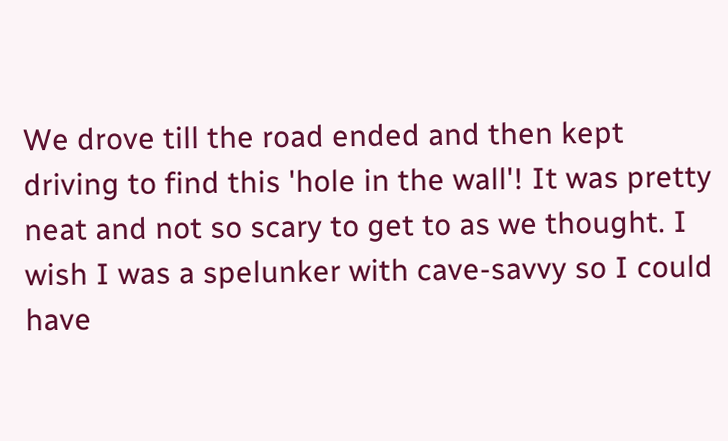We drove till the road ended and then kept driving to find this 'hole in the wall'! It was pretty neat and not so scary to get to as we thought. I wish I was a spelunker with cave-savvy so I could have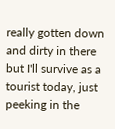really gotten down and dirty in there but I'll survive as a tourist today, just peeking in the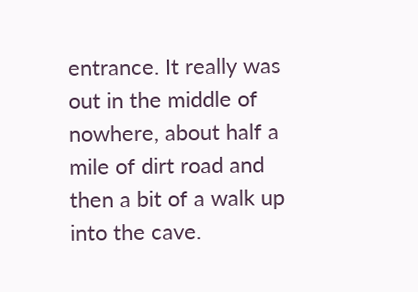entrance. It really was out in the middle of nowhere, about half a mile of dirt road and then a bit of a walk up into the cave.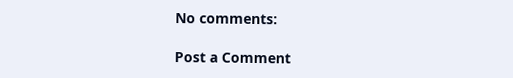No comments:

Post a Comment